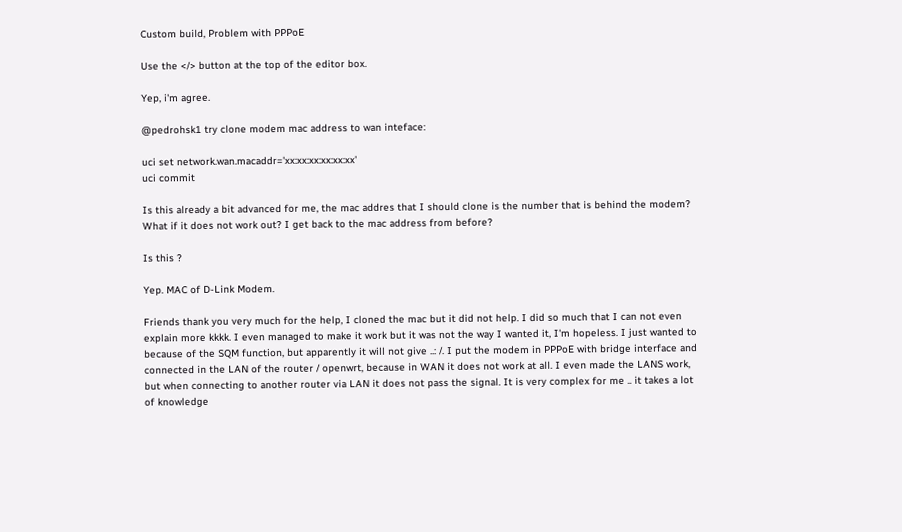Custom build, Problem with PPPoE

Use the </> button at the top of the editor box.

Yep, i'm agree.

@pedrohsk1 try clone modem mac address to wan inteface:

uci set network.wan.macaddr='xx:xx:xx:xx:xx:xx'
uci commit

Is this already a bit advanced for me, the mac addres that I should clone is the number that is behind the modem? What if it does not work out? I get back to the mac address from before?

Is this ?

Yep. MAC of D-Link Modem.

Friends thank you very much for the help, I cloned the mac but it did not help. I did so much that I can not even explain more kkkk. I even managed to make it work but it was not the way I wanted it, I'm hopeless. I just wanted to because of the SQM function, but apparently it will not give ..: /. I put the modem in PPPoE with bridge interface and connected in the LAN of the router / openwrt, because in WAN it does not work at all. I even made the LANS work, but when connecting to another router via LAN it does not pass the signal. It is very complex for me .. it takes a lot of knowledge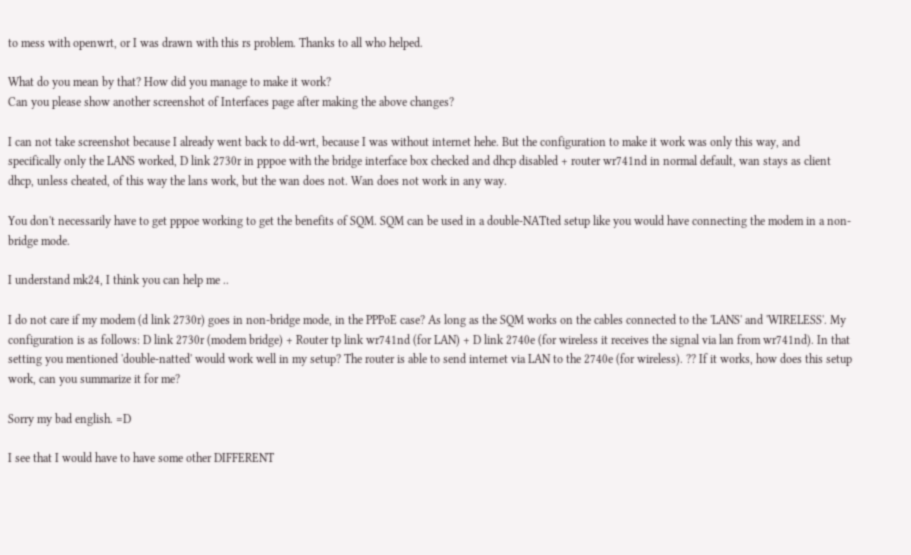to mess with openwrt, or I was drawn with this rs problem. Thanks to all who helped.

What do you mean by that? How did you manage to make it work?
Can you please show another screenshot of Interfaces page after making the above changes?

I can not take screenshot because I already went back to dd-wrt, because I was without internet hehe. But the configuration to make it work was only this way, and specifically only the LANS worked, D link 2730r in pppoe with the bridge interface box checked and dhcp disabled + router wr741nd in normal default, wan stays as client dhcp, unless cheated, of this way the lans work, but the wan does not. Wan does not work in any way.

You don't necessarily have to get pppoe working to get the benefits of SQM. SQM can be used in a double-NATted setup like you would have connecting the modem in a non-bridge mode.

I understand mk24, I think you can help me ..

I do not care if my modem (d link 2730r) goes in non-bridge mode, in the PPPoE case? As long as the SQM works on the cables connected to the 'LANS' and 'WIRELESS'. My configuration is as follows: D link 2730r (modem bridge) + Router tp link wr741nd (for LAN) + D link 2740e (for wireless it receives the signal via lan from wr741nd). In that setting you mentioned 'double-natted' would work well in my setup? The router is able to send internet via LAN to the 2740e (for wireless). ?? If it works, how does this setup work, can you summarize it for me?

Sorry my bad english. =D

I see that I would have to have some other DIFFERENT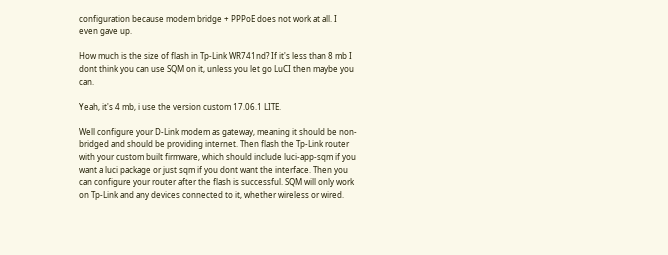configuration because modem bridge + PPPoE does not work at all. I even gave up.

How much is the size of flash in Tp-Link WR741nd? If it's less than 8 mb I dont think you can use SQM on it, unless you let go LuCI then maybe you can.

Yeah, it's 4 mb, i use the version custom 17.06.1 LITE.

Well configure your D-Link modem as gateway, meaning it should be non-bridged and should be providing internet. Then flash the Tp-Link router with your custom built firmware, which should include luci-app-sqm if you want a luci package or just sqm if you dont want the interface. Then you can configure your router after the flash is successful. SQM will only work on Tp-Link and any devices connected to it, whether wireless or wired.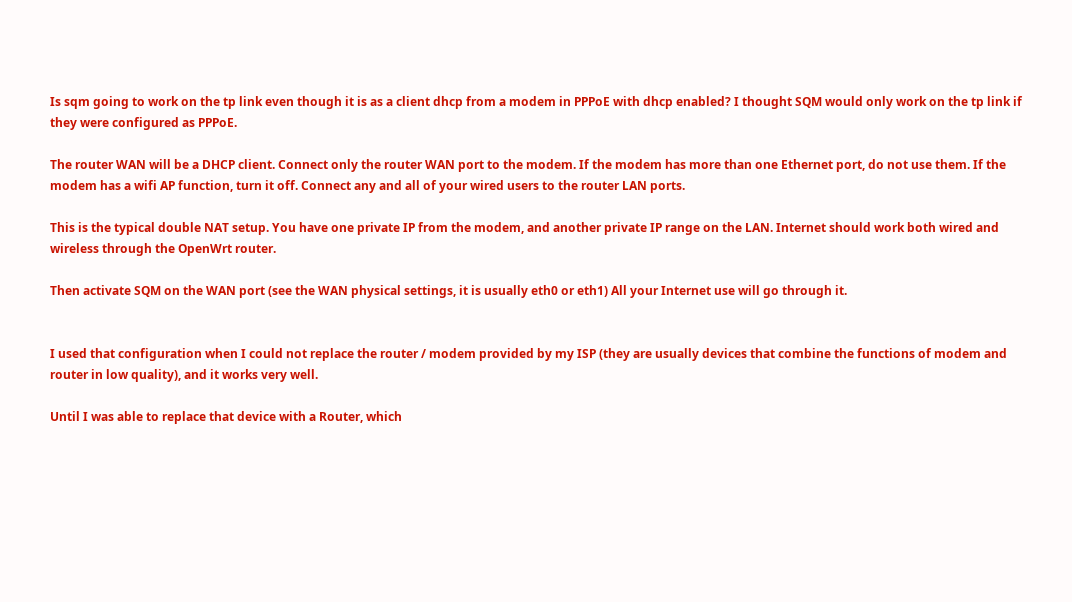Is sqm going to work on the tp link even though it is as a client dhcp from a modem in PPPoE with dhcp enabled? I thought SQM would only work on the tp link if they were configured as PPPoE.

The router WAN will be a DHCP client. Connect only the router WAN port to the modem. If the modem has more than one Ethernet port, do not use them. If the modem has a wifi AP function, turn it off. Connect any and all of your wired users to the router LAN ports.

This is the typical double NAT setup. You have one private IP from the modem, and another private IP range on the LAN. Internet should work both wired and wireless through the OpenWrt router.

Then activate SQM on the WAN port (see the WAN physical settings, it is usually eth0 or eth1) All your Internet use will go through it.


I used that configuration when I could not replace the router / modem provided by my ISP (they are usually devices that combine the functions of modem and router in low quality), and it works very well.

Until I was able to replace that device with a Router, which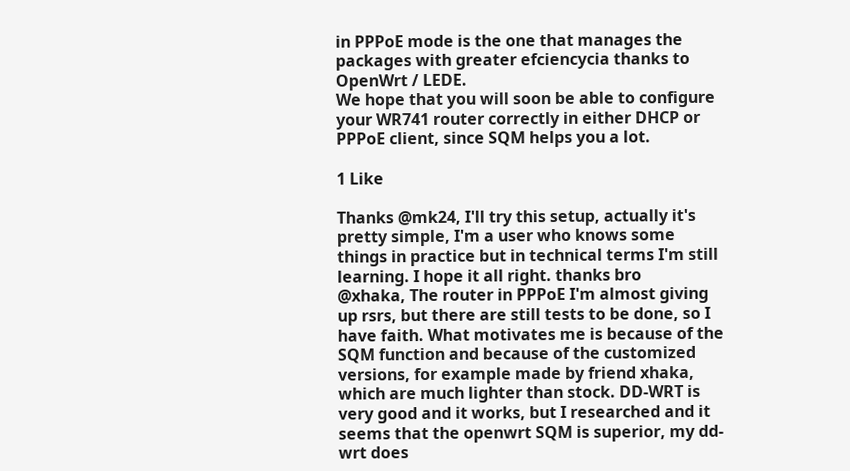in PPPoE mode is the one that manages the packages with greater efciencycia thanks to OpenWrt / LEDE.
We hope that you will soon be able to configure your WR741 router correctly in either DHCP or PPPoE client, since SQM helps you a lot.

1 Like

Thanks @mk24, I'll try this setup, actually it's pretty simple, I'm a user who knows some things in practice but in technical terms I'm still learning. I hope it all right. thanks bro
@xhaka, The router in PPPoE I'm almost giving up rsrs, but there are still tests to be done, so I have faith. What motivates me is because of the SQM function and because of the customized versions, for example made by friend xhaka, which are much lighter than stock. DD-WRT is very good and it works, but I researched and it seems that the openwrt SQM is superior, my dd-wrt does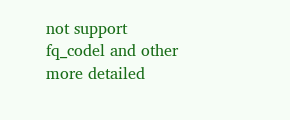not support fq_codel and other more detailed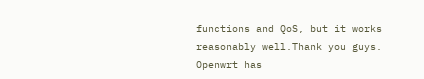functions and QoS, but it works reasonably well.Thank you guys. Openwrt has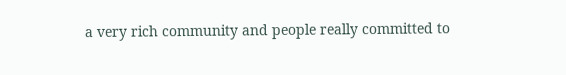a very rich community and people really committed to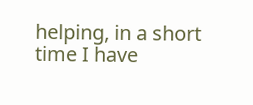helping, in a short time I have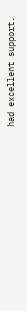had excellent support.